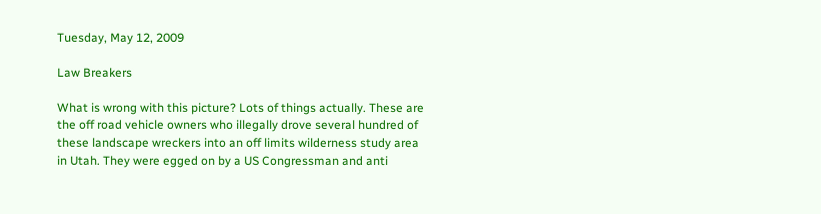Tuesday, May 12, 2009

Law Breakers

What is wrong with this picture? Lots of things actually. These are the off road vehicle owners who illegally drove several hundred of these landscape wreckers into an off limits wilderness study area in Utah. They were egged on by a US Congressman and anti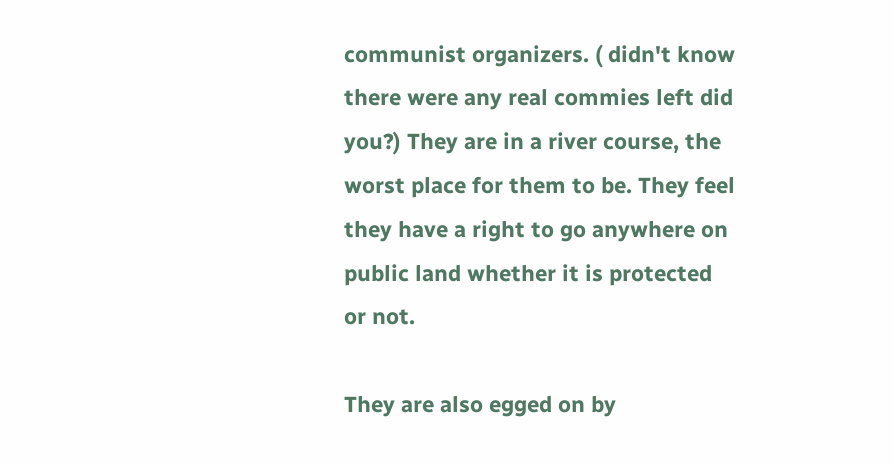communist organizers. ( didn't know there were any real commies left did you?) They are in a river course, the worst place for them to be. They feel they have a right to go anywhere on public land whether it is protected or not.

They are also egged on by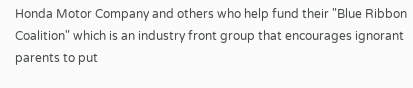Honda Motor Company and others who help fund their "Blue Ribbon Coalition" which is an industry front group that encourages ignorant parents to put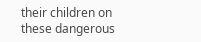their children on these dangerous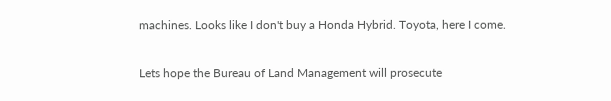machines. Looks like I don't buy a Honda Hybrid. Toyota, here I come.

Lets hope the Bureau of Land Management will prosecute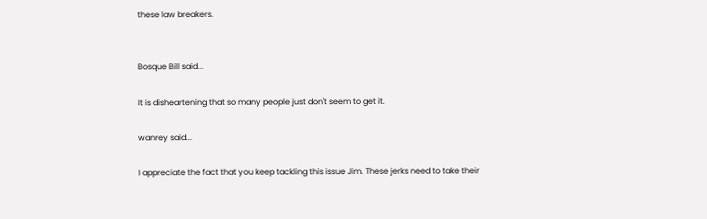these law breakers.


Bosque Bill said...

It is disheartening that so many people just don't seem to get it.

wanrey said...

I appreciate the fact that you keep tackling this issue Jim. These jerks need to take their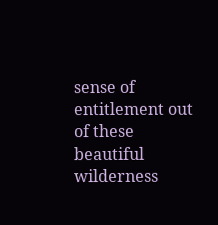sense of entitlement out of these beautiful wilderness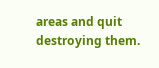areas and quit destroying them.